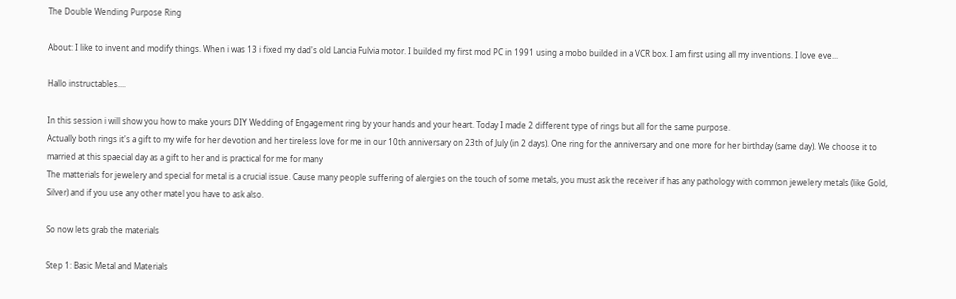The Double Wending Purpose Ring

About: I like to invent and modify things. When i was 13 i fixed my dad's old Lancia Fulvia motor. I builded my first mod PC in 1991 using a mobo builded in a VCR box. I am first using all my inventions. I love eve...

Hallo instructables....

In this session i will show you how to make yours DIY Wedding of Engagement ring by your hands and your heart. Today I made 2 different type of rings but all for the same purpose.
Actually both rings it's a gift to my wife for her devotion and her tireless love for me in our 10th anniversary on 23th of July (in 2 days). One ring for the anniversary and one more for her birthday (same day). We choose it to married at this spaecial day as a gift to her and is practical for me for many
The matterials for jewelery and special for metal is a crucial issue. Cause many people suffering of alergies on the touch of some metals, you must ask the receiver if has any pathology with common jewelery metals (like Gold, Silver) and if you use any other matel you have to ask also.

So now lets grab the materials

Step 1: Basic Metal and Materials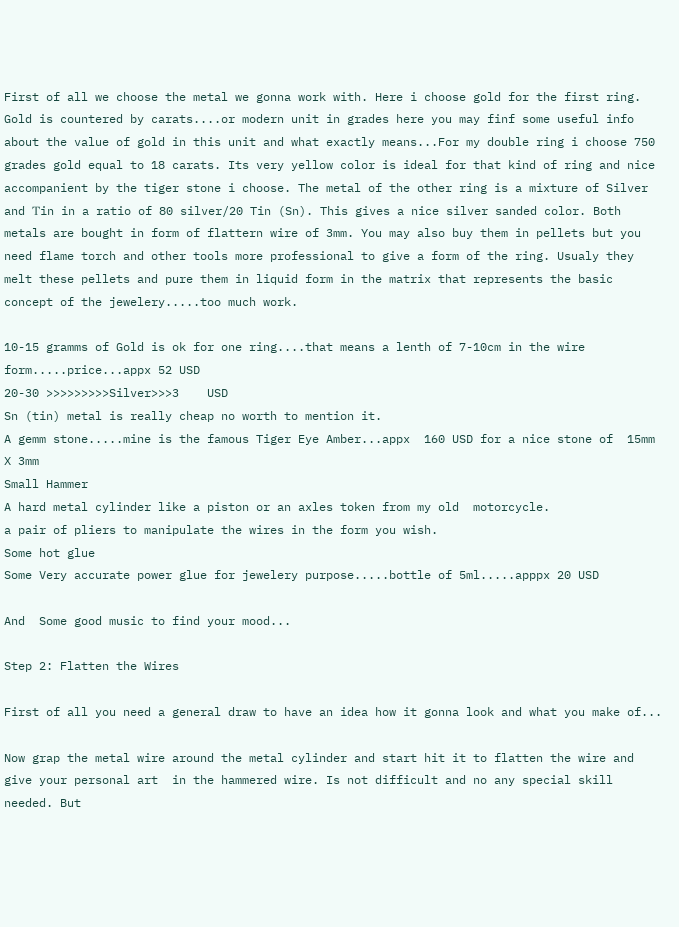First of all we choose the metal we gonna work with. Here i choose gold for the first ring. Gold is countered by carats....or modern unit in grades here you may finf some useful info about the value of gold in this unit and what exactly means...For my double ring i choose 750 grades gold equal to 18 carats. Its very yellow color is ideal for that kind of ring and nice accompanient by the tiger stone i choose. The metal of the other ring is a mixture of Silver and Τin in a ratio of 80 silver/20 Tin (Sn). This gives a nice silver sanded color. Both metals are bought in form of flattern wire of 3mm. You may also buy them in pellets but you need flame torch and other tools more professional to give a form of the ring. Usualy they melt these pellets and pure them in liquid form in the matrix that represents the basic concept of the jewelery.....too much work.

10-15 gramms of Gold is ok for one ring....that means a lenth of 7-10cm in the wire form.....price...appx 52 USD
20-30 >>>>>>>>>Silver>>>3    USD
Sn (tin) metal is really cheap no worth to mention it.
A gemm stone.....mine is the famous Tiger Eye Amber...appx  160 USD for a nice stone of  15mm X 3mm
Small Hammer
A hard metal cylinder like a piston or an axles token from my old  motorcycle.
a pair of pliers to manipulate the wires in the form you wish.
Some hot glue
Some Very accurate power glue for jewelery purpose.....bottle of 5ml.....apppx 20 USD

And  Some good music to find your mood...

Step 2: Flatten the Wires

First of all you need a general draw to have an idea how it gonna look and what you make of...

Now grap the metal wire around the metal cylinder and start hit it to flatten the wire and give your personal art  in the hammered wire. Is not difficult and no any special skill needed. But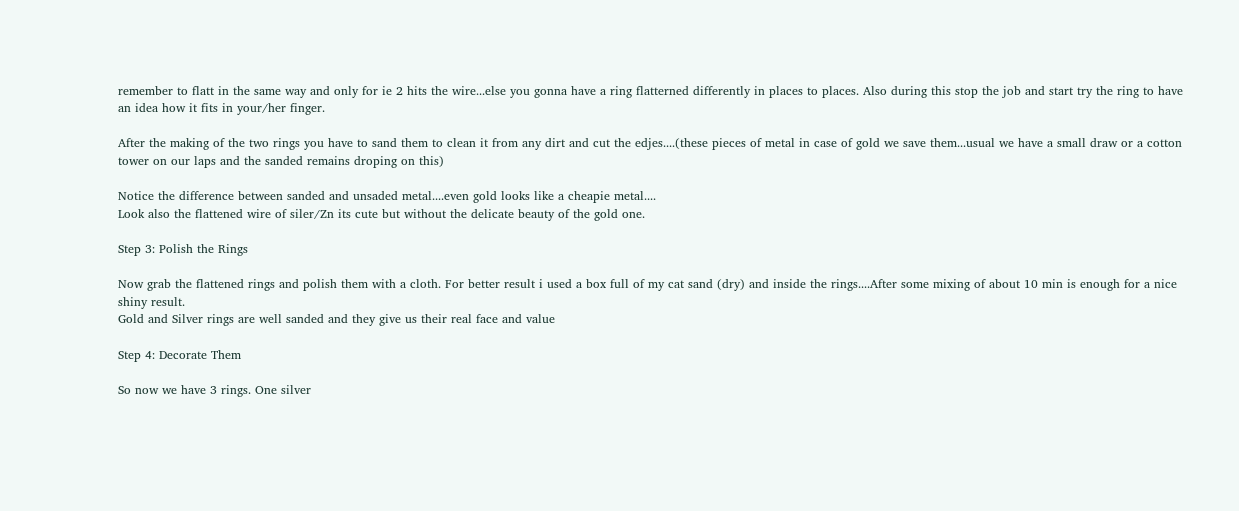remember to flatt in the same way and only for ie 2 hits the wire...else you gonna have a ring flatterned differently in places to places. Also during this stop the job and start try the ring to have an idea how it fits in your/her finger.

After the making of the two rings you have to sand them to clean it from any dirt and cut the edjes....(these pieces of metal in case of gold we save them...usual we have a small draw or a cotton tower on our laps and the sanded remains droping on this)

Notice the difference between sanded and unsaded metal....even gold looks like a cheapie metal....
Look also the flattened wire of siler/Zn its cute but without the delicate beauty of the gold one.

Step 3: Polish the Rings

Now grab the flattened rings and polish them with a cloth. For better result i used a box full of my cat sand (dry) and inside the rings....After some mixing of about 10 min is enough for a nice shiny result.
Gold and Silver rings are well sanded and they give us their real face and value

Step 4: Decorate Them

So now we have 3 rings. One silver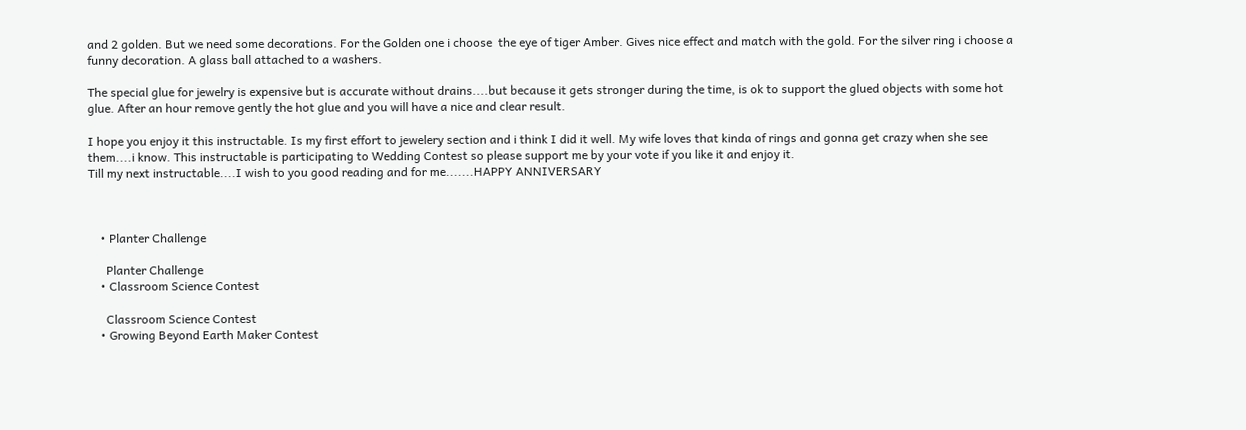and 2 golden. But we need some decorations. For the Golden one i choose  the eye of tiger Amber. Gives nice effect and match with the gold. For the silver ring i choose a funny decoration. A glass ball attached to a washers.

The special glue for jewelry is expensive but is accurate without drains....but because it gets stronger during the time, is ok to support the glued objects with some hot glue. After an hour remove gently the hot glue and you will have a nice and clear result.

I hope you enjoy it this instructable. Is my first effort to jewelery section and i think I did it well. My wife loves that kinda of rings and gonna get crazy when she see them....i know. This instructable is participating to Wedding Contest so please support me by your vote if you like it and enjoy it.
Till my next instructable....I wish to you good reading and for me.......HAPPY ANNIVERSARY



    • Planter Challenge

      Planter Challenge
    • Classroom Science Contest

      Classroom Science Contest
    • Growing Beyond Earth Maker Contest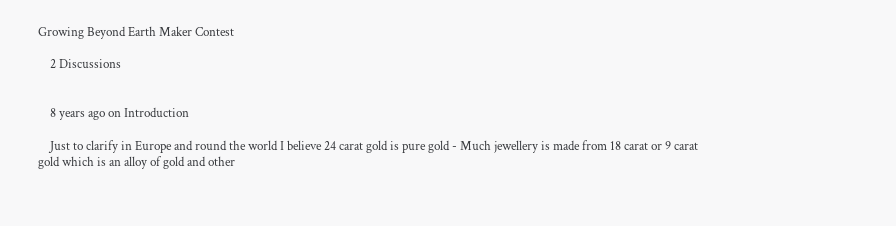Growing Beyond Earth Maker Contest

    2 Discussions


    8 years ago on Introduction

    Just to clarify in Europe and round the world I believe 24 carat gold is pure gold - Much jewellery is made from 18 carat or 9 carat gold which is an alloy of gold and other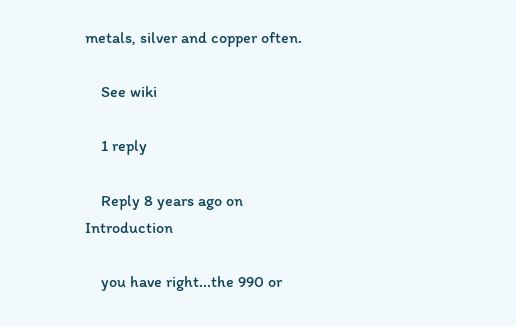metals, silver and copper often.

    See wiki

    1 reply

    Reply 8 years ago on Introduction

    you have right...the 990 or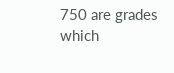750 are grades which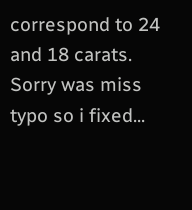correspond to 24 and 18 carats. Sorry was miss typo so i fixed...